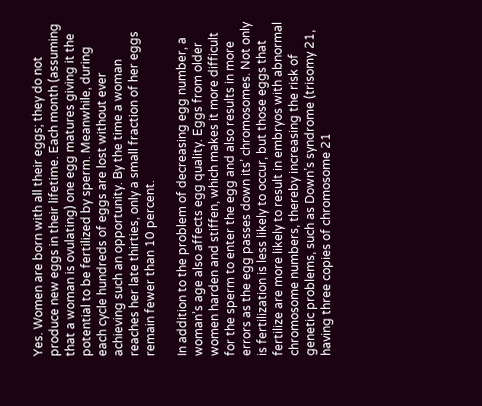Yes. Women are born with all their eggs; they do not produce new eggs in their lifetime. Each month (assuming that a woman is ovulating) one egg matures giving it the potential to be fertilized by sperm. Meanwhile, during each cycle hundreds of eggs are lost without ever achieving such an opportunity. By the time a woman reaches her late thirties, only a small fraction of her eggs remain fewer than 10 percent.

In addition to the problem of decreasing egg number, a woman’s age also affects egg quality. Eggs from older women harden and stiffen, which makes it more difficult for the sperm to enter the egg and also results in more errors as the egg passes down its’ chromosomes. Not only is fertilization is less likely to occur, but those eggs that fertilize are more likely to result in embryos with abnormal chromosome numbers, thereby increasing the risk of genetic problems, such as Down’s syndrome (trisomy 21, having three copies of chromosome 21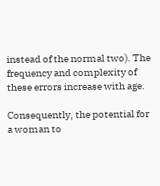instead of the normal two). The frequency and complexity of these errors increase with age.

Consequently, the potential for a woman to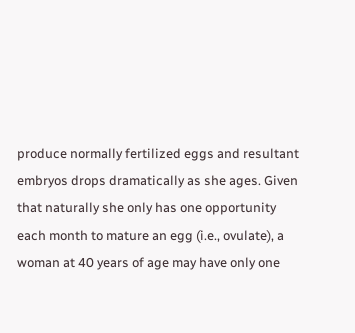produce normally fertilized eggs and resultant embryos drops dramatically as she ages. Given that naturally she only has one opportunity each month to mature an egg (i.e., ovulate), a woman at 40 years of age may have only one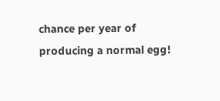chance per year of producing a normal egg!